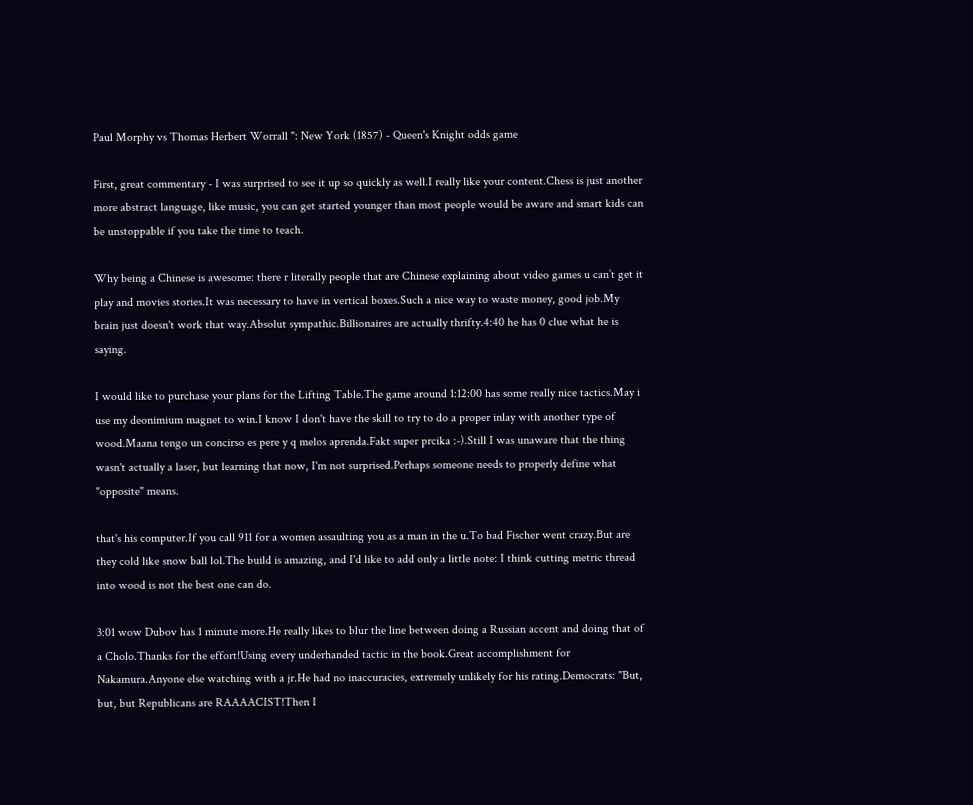Paul Morphy vs Thomas Herbert Worrall ": New York (1857) - Queen's Knight odds game

First, great commentary - I was surprised to see it up so quickly as well.I really like your content.Chess is just another more abstract language, like music, you can get started younger than most people would be aware and smart kids can be unstoppable if you take the time to teach.

Why being a Chinese is awesome: there r literally people that are Chinese explaining about video games u can’t get it play and movies stories.It was necessary to have in vertical boxes.Such a nice way to waste money, good job.My brain just doesn't work that way.Absolut sympathic.Billionaires are actually thrifty.4:40 he has 0 clue what he is saying.

I would like to purchase your plans for the Lifting Table.The game around 1:12:00 has some really nice tactics.May i use my deonimium magnet to win.I know I don't have the skill to try to do a proper inlay with another type of wood.Maana tengo un concirso es pere y q melos aprenda.Fakt super prcika :-).Still I was unaware that the thing wasn't actually a laser, but learning that now, I'm not surprised.Perhaps someone needs to properly define what "opposite" means.

that's his computer.If you call 911 for a women assaulting you as a man in the u.To bad Fischer went crazy.But are they cold like snow ball lol.The build is amazing, and I'd like to add only a little note: I think cutting metric thread into wood is not the best one can do.

3:01 wow Dubov has 1 minute more.He really likes to blur the line between doing a Russian accent and doing that of a Cholo.Thanks for the effort!Using every underhanded tactic in the book.Great accomplishment for Nakamura.Anyone else watching with a jr.He had no inaccuracies, extremely unlikely for his rating.Democrats: "But, but, but Republicans are RAAAACIST!Then I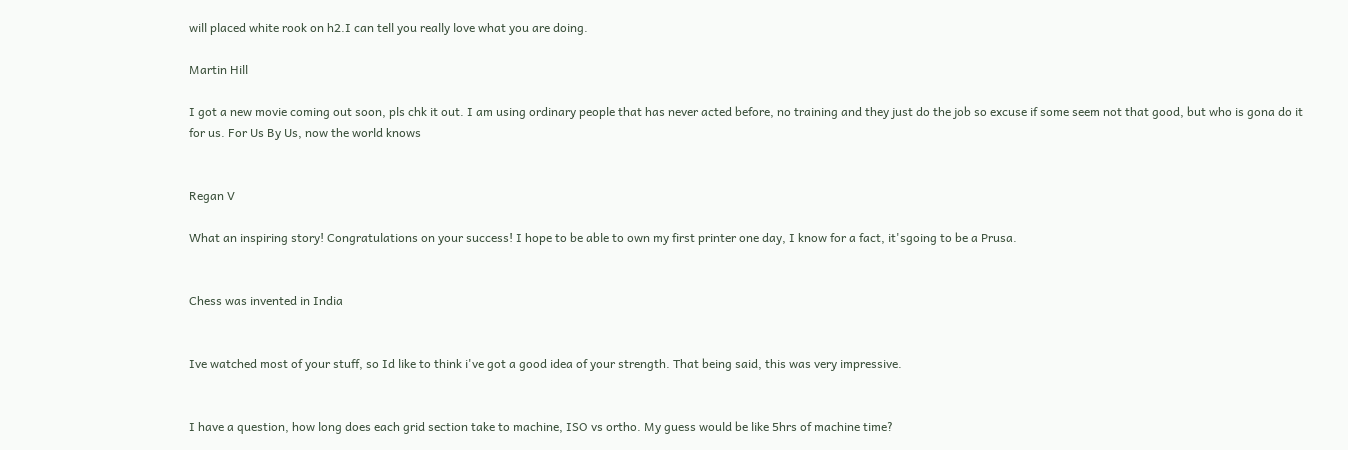will placed white rook on h2.I can tell you really love what you are doing.

Martin Hill

I got a new movie coming out soon, pls chk it out. I am using ordinary people that has never acted before, no training and they just do the job so excuse if some seem not that good, but who is gona do it for us. For Us By Us, now the world knows


Regan V

What an inspiring story! Congratulations on your success! I hope to be able to own my first printer one day, I know for a fact, it'sgoing to be a Prusa.


Chess was invented in India


Ive watched most of your stuff, so Id like to think i've got a good idea of your strength. That being said, this was very impressive.


I have a question, how long does each grid section take to machine, ISO vs ortho. My guess would be like 5hrs of machine time?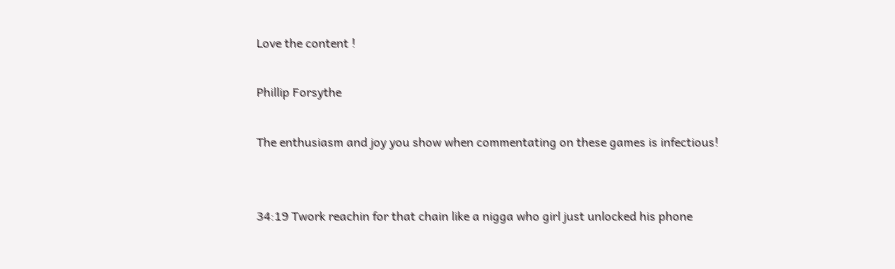Love the content !

Phillip Forsythe

The enthusiasm and joy you show when commentating on these games is infectious!


34:19 Twork reachin for that chain like a nigga who girl just unlocked his phone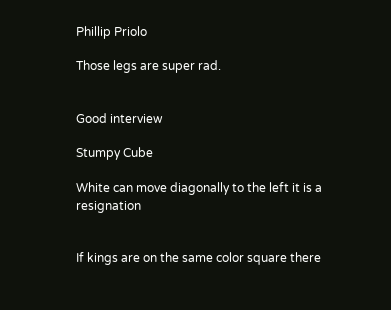Phillip Priolo

Those legs are super rad.


Good interview

Stumpy Cube

White can move diagonally to the left it is a resignation


If kings are on the same color square there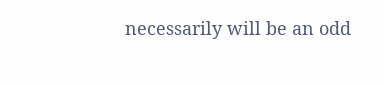necessarily will be an odd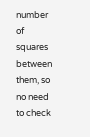number of squares between them, so no need to check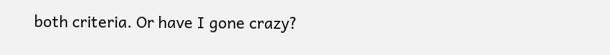both criteria. Or have I gone crazy?